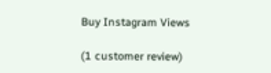Buy Instagram Views

(1 customer review)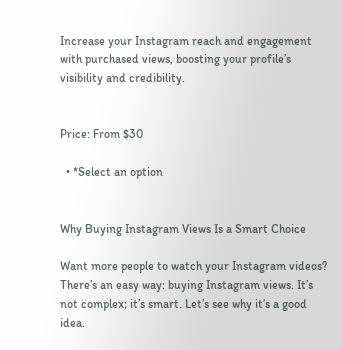Increase your Instagram reach and engagement with purchased views, boosting your profile’s visibility and credibility.


Price: From $30

  • *Select an option


Why Buying Instagram Views Is a Smart Choice

Want more people to watch your Instagram videos? There’s an easy way: buying Instagram views. It’s not complex; it’s smart. Let’s see why it’s a good idea.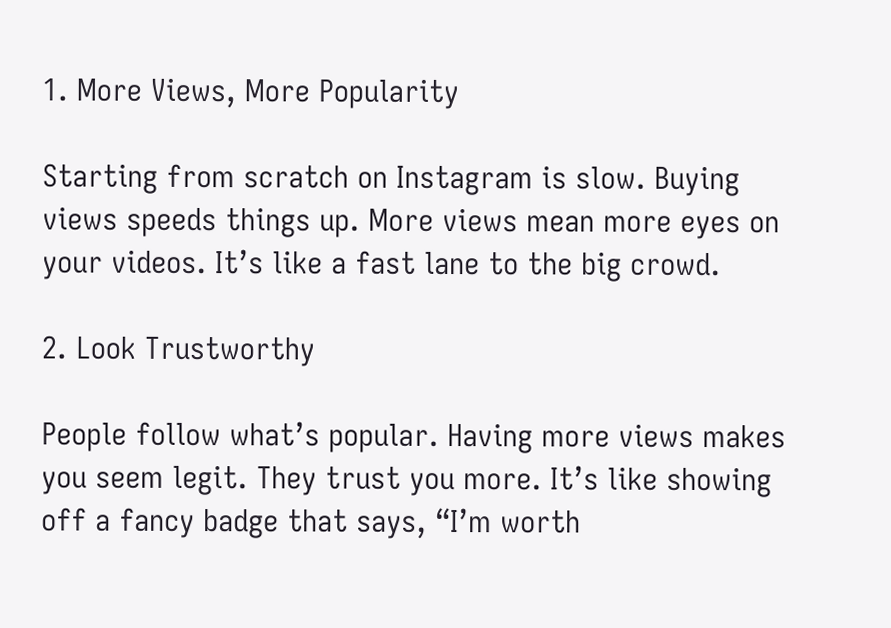1. More Views, More Popularity

Starting from scratch on Instagram is slow. Buying views speeds things up. More views mean more eyes on your videos. It’s like a fast lane to the big crowd.

2. Look Trustworthy

People follow what’s popular. Having more views makes you seem legit. They trust you more. It’s like showing off a fancy badge that says, “I’m worth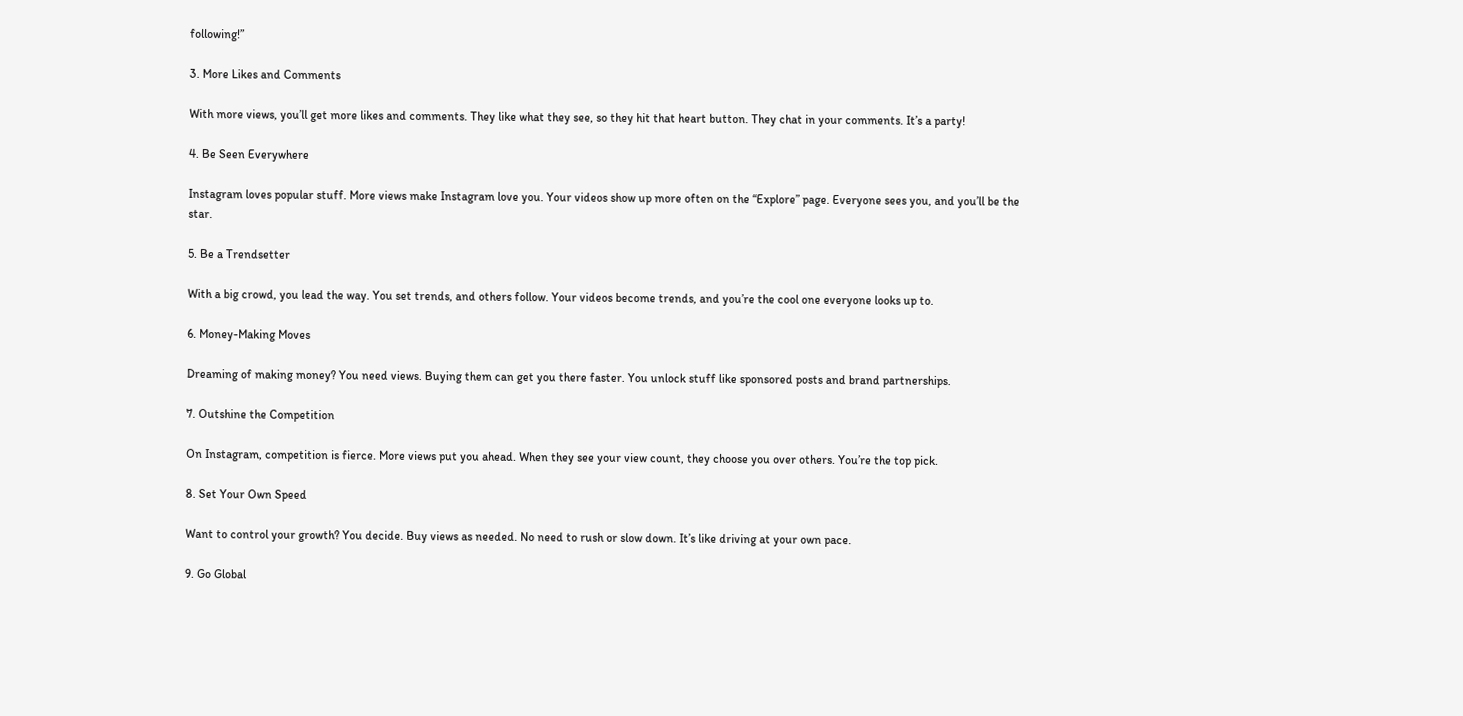following!”

3. More Likes and Comments

With more views, you’ll get more likes and comments. They like what they see, so they hit that heart button. They chat in your comments. It’s a party!

4. Be Seen Everywhere

Instagram loves popular stuff. More views make Instagram love you. Your videos show up more often on the “Explore” page. Everyone sees you, and you’ll be the star.

5. Be a Trendsetter

With a big crowd, you lead the way. You set trends, and others follow. Your videos become trends, and you’re the cool one everyone looks up to.

6. Money-Making Moves

Dreaming of making money? You need views. Buying them can get you there faster. You unlock stuff like sponsored posts and brand partnerships.

7. Outshine the Competition

On Instagram, competition is fierce. More views put you ahead. When they see your view count, they choose you over others. You’re the top pick.

8. Set Your Own Speed

Want to control your growth? You decide. Buy views as needed. No need to rush or slow down. It’s like driving at your own pace.

9. Go Global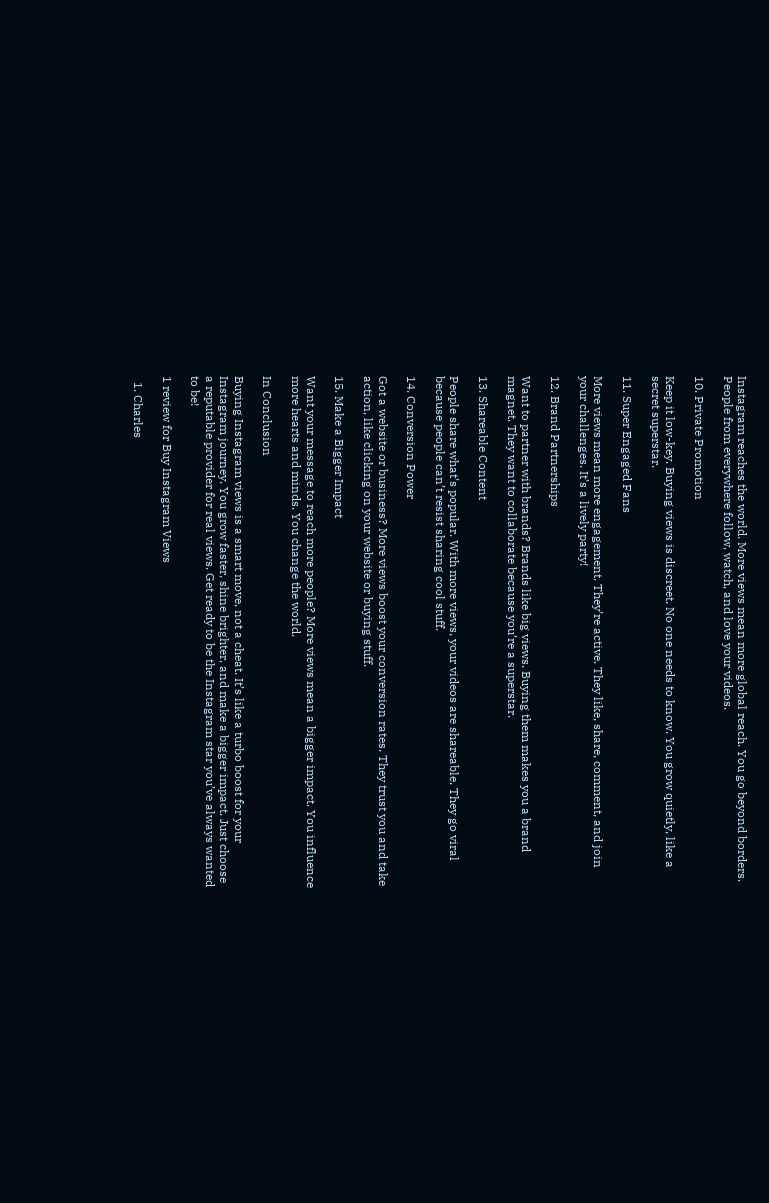Instagram reaches the world. More views mean more global reach. You go beyond borders. People from everywhere follow, watch, and love your videos.

10. Private Promotion

Keep it low-key. Buying views is discreet. No one needs to know. You grow quietly, like a secret superstar.

11. Super Engaged Fans

More views mean more engagement. They’re active. They like, share, comment, and join your challenges. It’s a lively party!

12. Brand Partnerships

Want to partner with brands? Brands like big views. Buying them makes you a brand magnet. They want to collaborate because you’re a superstar.

13. Shareable Content

People share what’s popular. With more views, your videos are shareable. They go viral because people can’t resist sharing cool stuff.

14. Conversion Power

Got a website or business? More views boost your conversion rates. They trust you and take action, like clicking on your website or buying stuff.

15. Make a Bigger Impact

Want your message to reach more people? More views mean a bigger impact. You influence more hearts and minds. You change the world.

In Conclusion

Buying Instagram views is a smart move, not a cheat. It’s like a turbo boost for your Instagram journey. You grow faster, shine brighter, and make a bigger impact. Just choose a reputable provider for real views. Get ready to be the Instagram star you’ve always wanted to be!

1 review for Buy Instagram Views

  1. Charles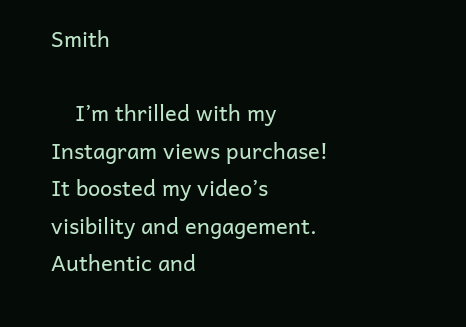Smith

    I’m thrilled with my Instagram views purchase! It boosted my video’s visibility and engagement. Authentic and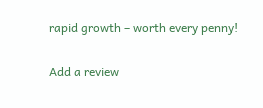rapid growth – worth every penny!

Add a review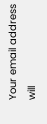Your email address will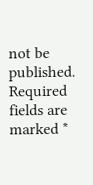not be published. Required fields are marked *